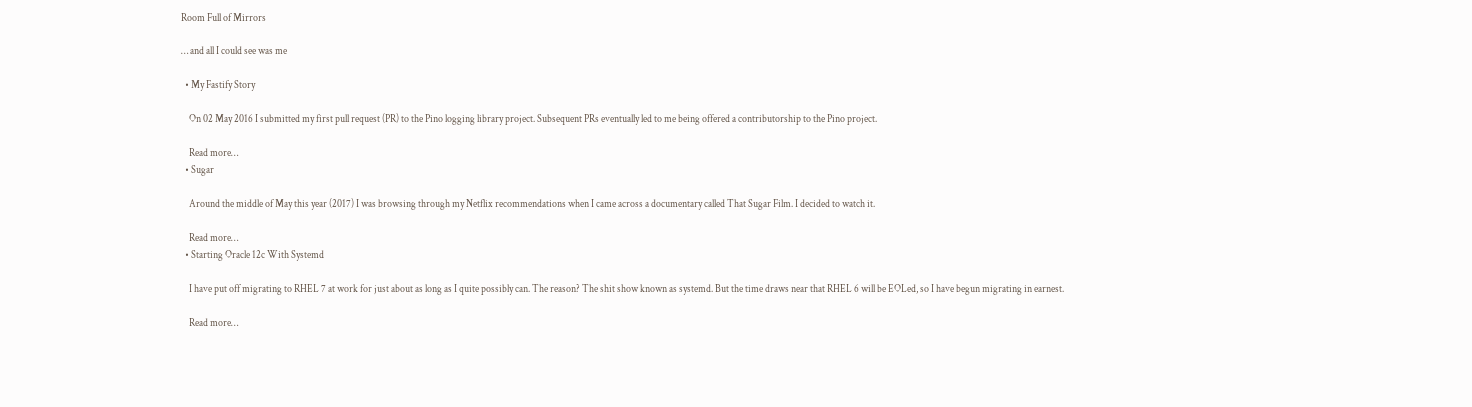Room Full of Mirrors

… and all I could see was me

  • My Fastify Story

    On 02 May 2016 I submitted my first pull request (PR) to the Pino logging library project. Subsequent PRs eventually led to me being offered a contributorship to the Pino project.

    Read more…
  • Sugar

    Around the middle of May this year (2017) I was browsing through my Netflix recommendations when I came across a documentary called That Sugar Film. I decided to watch it.

    Read more…
  • Starting Oracle 12c With Systemd

    I have put off migrating to RHEL 7 at work for just about as long as I quite possibly can. The reason? The shit show known as systemd. But the time draws near that RHEL 6 will be EOLed, so I have begun migrating in earnest.

    Read more…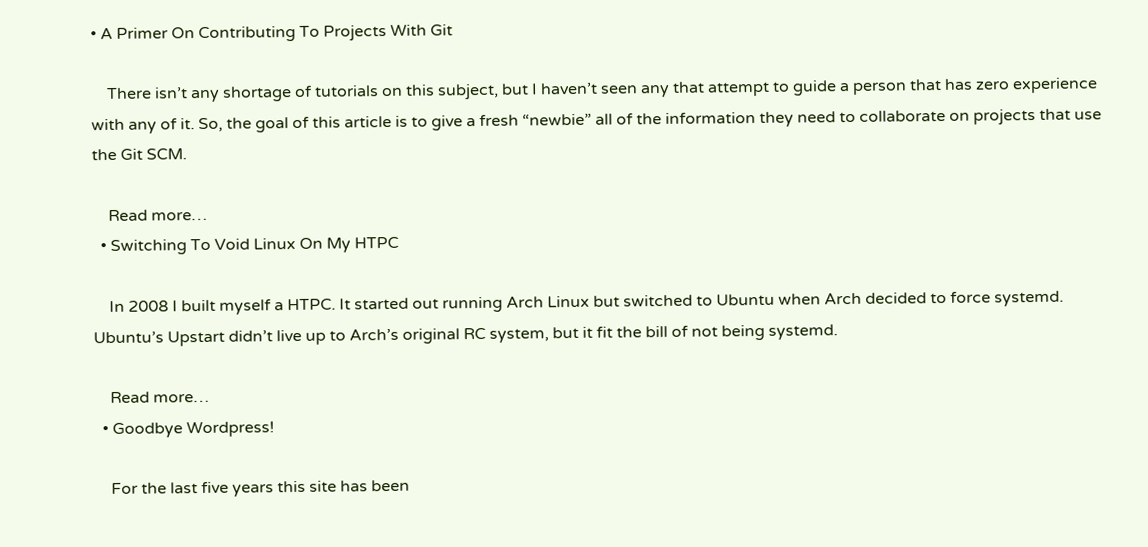• A Primer On Contributing To Projects With Git

    There isn’t any shortage of tutorials on this subject, but I haven’t seen any that attempt to guide a person that has zero experience with any of it. So, the goal of this article is to give a fresh “newbie” all of the information they need to collaborate on projects that use the Git SCM.

    Read more…
  • Switching To Void Linux On My HTPC

    In 2008 I built myself a HTPC. It started out running Arch Linux but switched to Ubuntu when Arch decided to force systemd. Ubuntu’s Upstart didn’t live up to Arch’s original RC system, but it fit the bill of not being systemd.

    Read more…
  • Goodbye Wordpress!

    For the last five years this site has been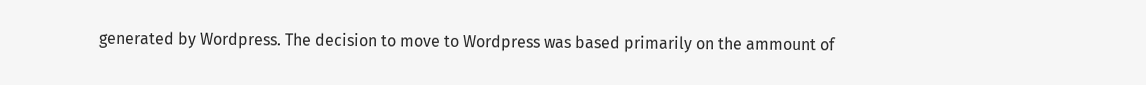generated by Wordpress. The decision to move to Wordpress was based primarily on the ammount of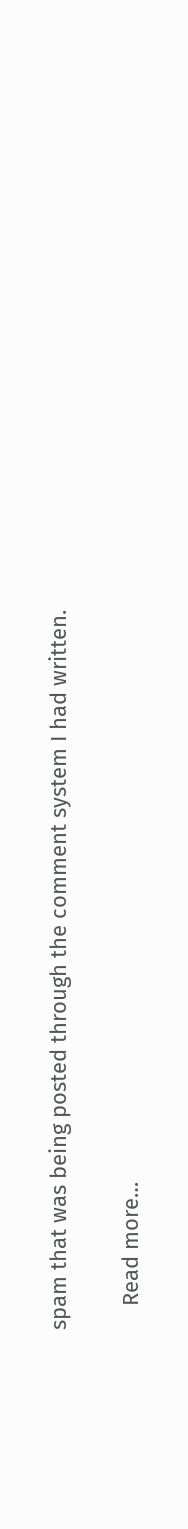spam that was being posted through the comment system I had written.

    Read more…